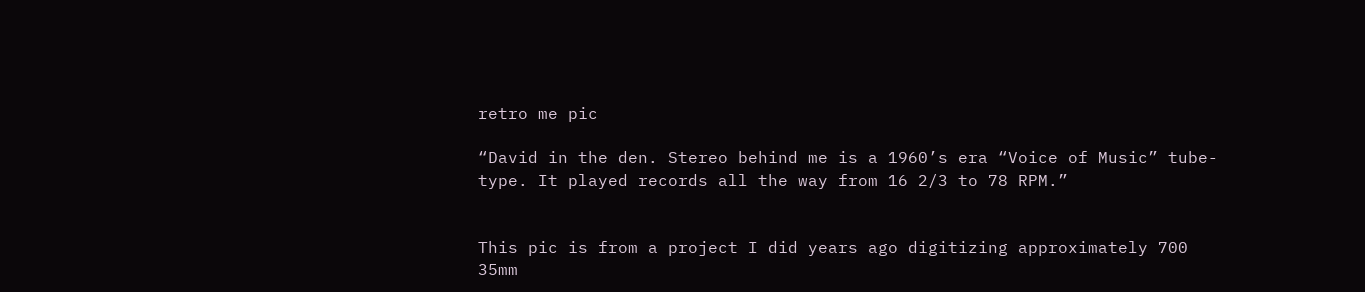retro me pic

“David in the den. Stereo behind me is a 1960’s era “Voice of Music” tube-type. It played records all the way from 16 2/3 to 78 RPM.”


This pic is from a project I did years ago digitizing approximately 700 35mm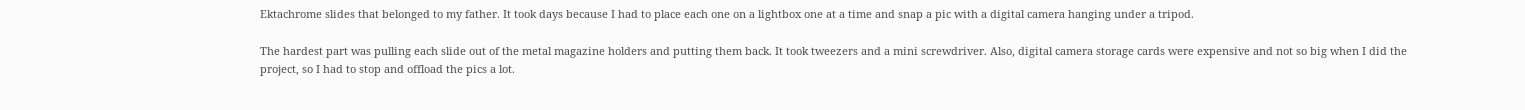Ektachrome slides that belonged to my father. It took days because I had to place each one on a lightbox one at a time and snap a pic with a digital camera hanging under a tripod.

The hardest part was pulling each slide out of the metal magazine holders and putting them back. It took tweezers and a mini screwdriver. Also, digital camera storage cards were expensive and not so big when I did the project, so I had to stop and offload the pics a lot.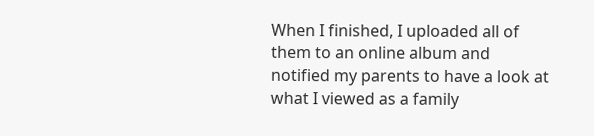When I finished, I uploaded all of them to an online album and notified my parents to have a look at what I viewed as a family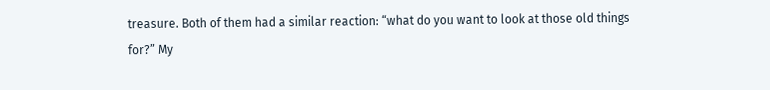treasure. Both of them had a similar reaction: “what do you want to look at those old things for?” My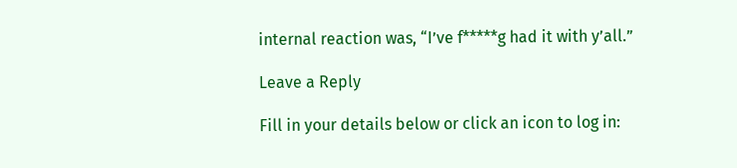internal reaction was, “I’ve f*****g had it with y’all.”

Leave a Reply

Fill in your details below or click an icon to log in: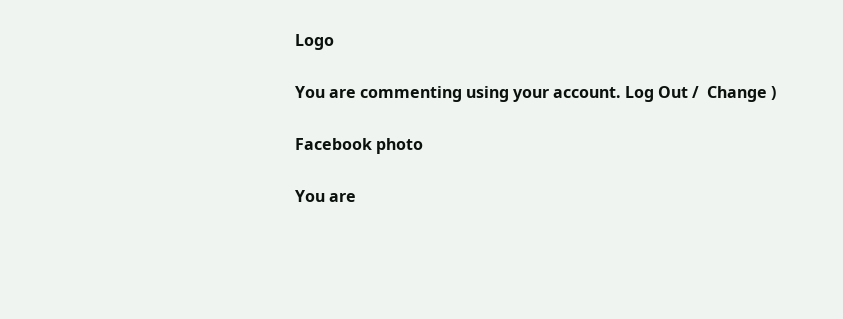Logo

You are commenting using your account. Log Out /  Change )

Facebook photo

You are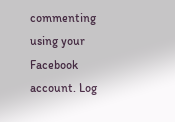commenting using your Facebook account. Log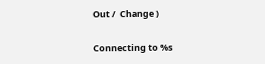Out /  Change )

Connecting to %s